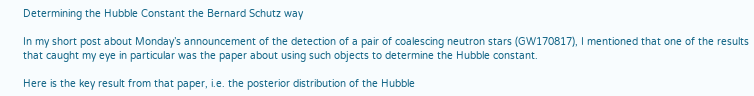Determining the Hubble Constant the Bernard Schutz way

In my short post about Monday’s announcement of the detection of a pair of coalescing neutron stars (GW170817), I mentioned that one of the results that caught my eye in particular was the paper about using such objects to determine the Hubble constant.

Here is the key result from that paper, i.e. the posterior distribution of the Hubble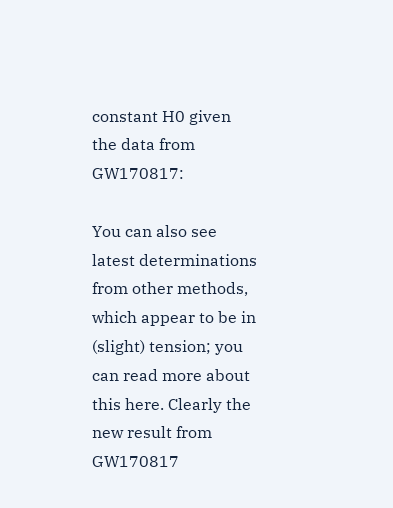constant H0 given the data from GW170817:

You can also see latest determinations from other methods, which appear to be in (slight) tension; you can read more about this here. Clearly the new result from GW170817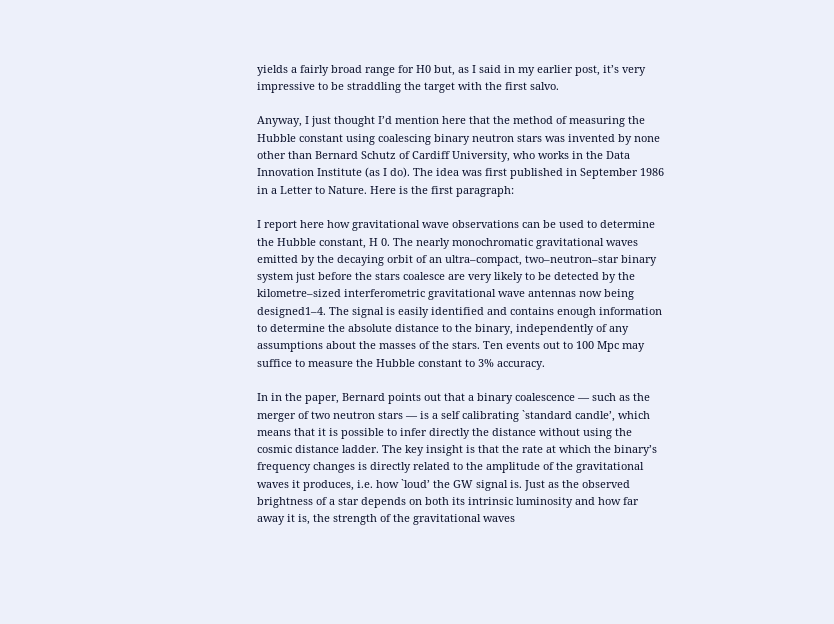yields a fairly broad range for H0 but, as I said in my earlier post, it’s very impressive to be straddling the target with the first salvo.

Anyway, I just thought I’d mention here that the method of measuring the Hubble constant using coalescing binary neutron stars was invented by none other than Bernard Schutz of Cardiff University, who works in the Data Innovation Institute (as I do). The idea was first published in September 1986 in a Letter to Nature. Here is the first paragraph:

I report here how gravitational wave observations can be used to determine the Hubble constant, H 0. The nearly monochromatic gravitational waves emitted by the decaying orbit of an ultra–compact, two–neutron–star binary system just before the stars coalesce are very likely to be detected by the kilometre–sized interferometric gravitational wave antennas now being designed1–4. The signal is easily identified and contains enough information to determine the absolute distance to the binary, independently of any assumptions about the masses of the stars. Ten events out to 100 Mpc may suffice to measure the Hubble constant to 3% accuracy.

In in the paper, Bernard points out that a binary coalescence — such as the merger of two neutron stars — is a self calibrating `standard candle’, which means that it is possible to infer directly the distance without using the cosmic distance ladder. The key insight is that the rate at which the binary’s frequency changes is directly related to the amplitude of the gravitational waves it produces, i.e. how `loud’ the GW signal is. Just as the observed brightness of a star depends on both its intrinsic luminosity and how far away it is, the strength of the gravitational waves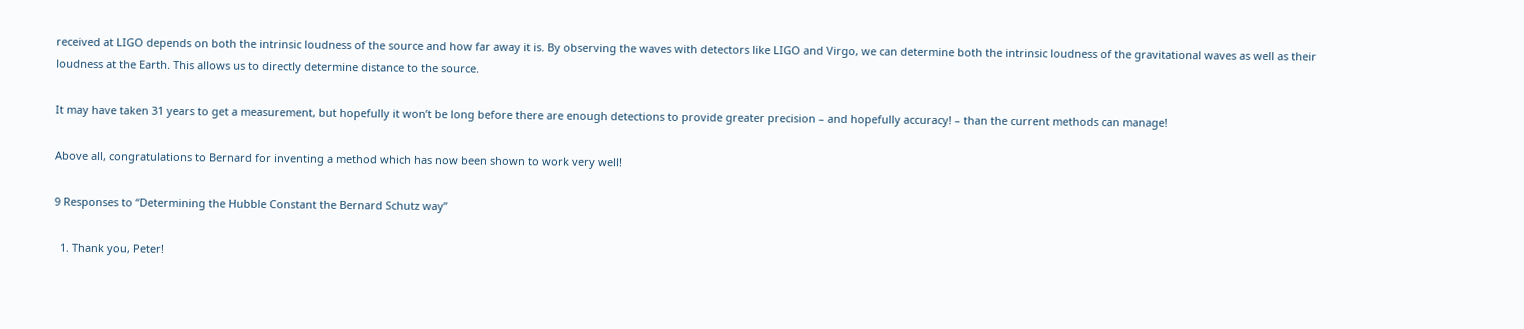received at LIGO depends on both the intrinsic loudness of the source and how far away it is. By observing the waves with detectors like LIGO and Virgo, we can determine both the intrinsic loudness of the gravitational waves as well as their loudness at the Earth. This allows us to directly determine distance to the source.

It may have taken 31 years to get a measurement, but hopefully it won’t be long before there are enough detections to provide greater precision – and hopefully accuracy! – than the current methods can manage!

Above all, congratulations to Bernard for inventing a method which has now been shown to work very well!

9 Responses to “Determining the Hubble Constant the Bernard Schutz way”

  1. Thank you, Peter!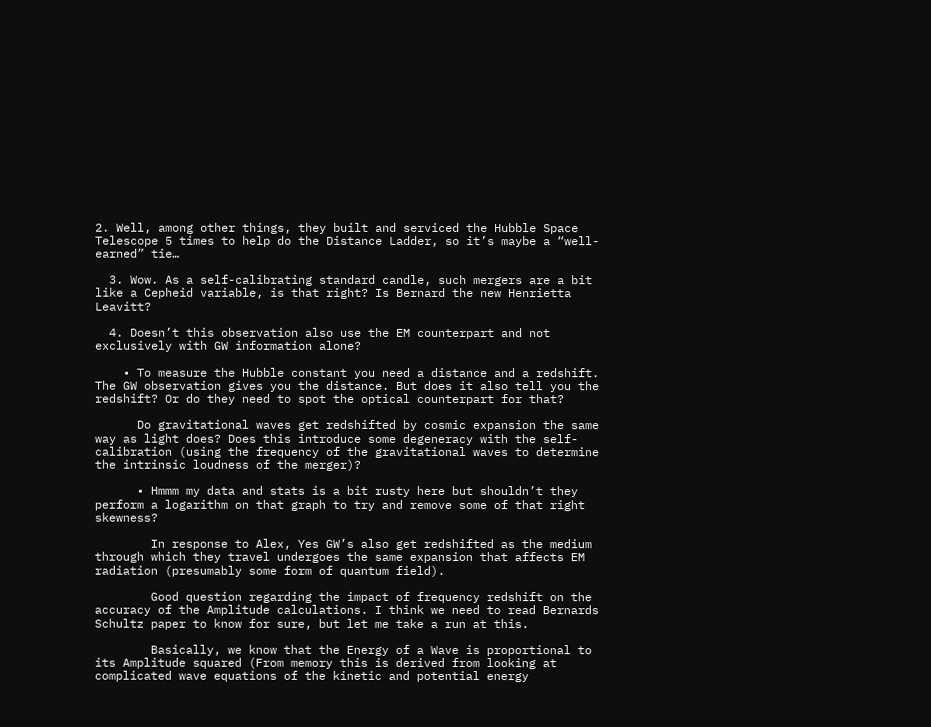2. Well, among other things, they built and serviced the Hubble Space Telescope 5 times to help do the Distance Ladder, so it’s maybe a “well-earned” tie…

  3. Wow. As a self-calibrating standard candle, such mergers are a bit like a Cepheid variable, is that right? Is Bernard the new Henrietta Leavitt?

  4. Doesn’t this observation also use the EM counterpart and not exclusively with GW information alone?

    • To measure the Hubble constant you need a distance and a redshift. The GW observation gives you the distance. But does it also tell you the redshift? Or do they need to spot the optical counterpart for that?

      Do gravitational waves get redshifted by cosmic expansion the same way as light does? Does this introduce some degeneracy with the self-calibration (using the frequency of the gravitational waves to determine the intrinsic loudness of the merger)?

      • Hmmm my data and stats is a bit rusty here but shouldn’t they perform a logarithm on that graph to try and remove some of that right skewness?

        In response to Alex, Yes GW’s also get redshifted as the medium through which they travel undergoes the same expansion that affects EM radiation (presumably some form of quantum field).

        Good question regarding the impact of frequency redshift on the accuracy of the Amplitude calculations. I think we need to read Bernards Schultz paper to know for sure, but let me take a run at this.

        Basically, we know that the Energy of a Wave is proportional to its Amplitude squared (From memory this is derived from looking at complicated wave equations of the kinetic and potential energy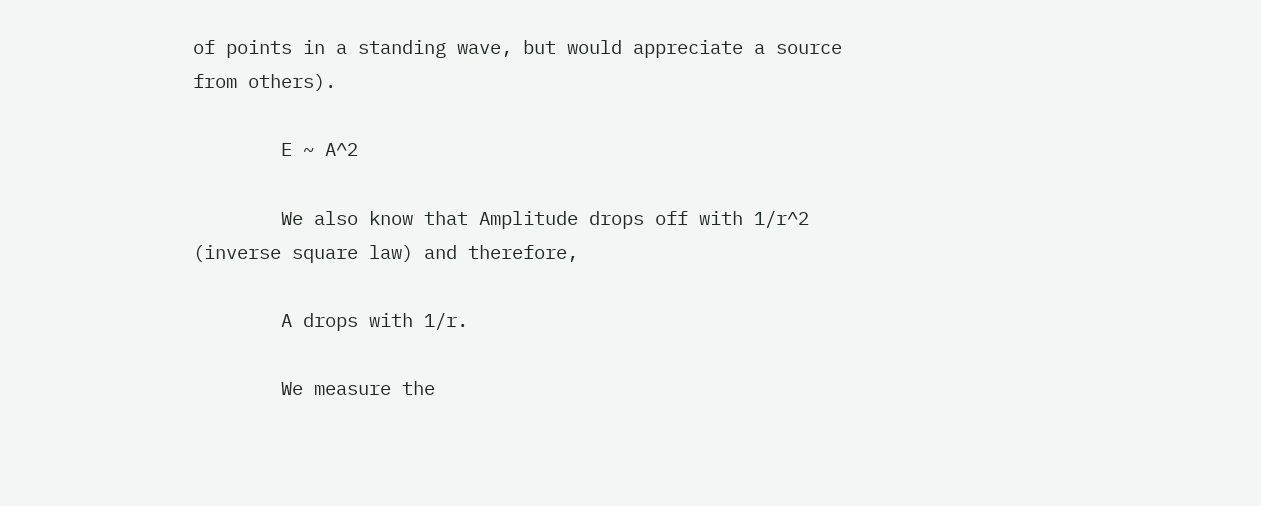of points in a standing wave, but would appreciate a source from others).

        E ~ A^2

        We also know that Amplitude drops off with 1/r^2 (inverse square law) and therefore,

        A drops with 1/r.

        We measure the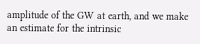amplitude of the GW at earth, and we make an estimate for the intrinsic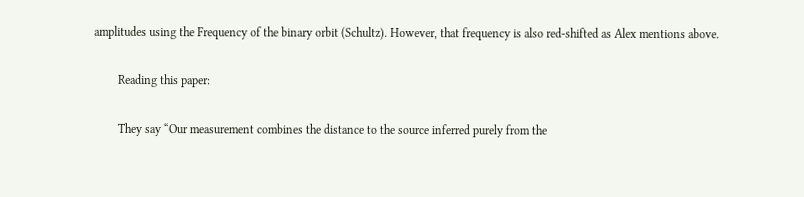amplitudes using the Frequency of the binary orbit (Schultz). However, that frequency is also red-shifted as Alex mentions above.

        Reading this paper:

        They say “Our measurement combines the distance to the source inferred purely from the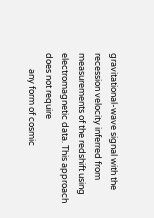gravitational-wave signal with the recession velocity inferred from measurements of the redshift using electromagnetic data. This approach does not require
        any form of cosmic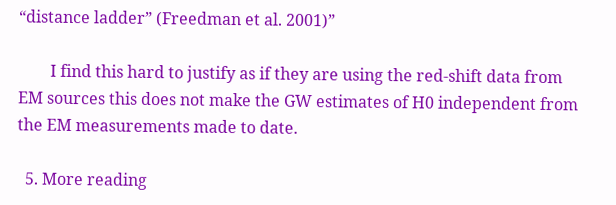“distance ladder” (Freedman et al. 2001)”

        I find this hard to justify as if they are using the red-shift data from EM sources this does not make the GW estimates of H0 independent from the EM measurements made to date.

  5. More reading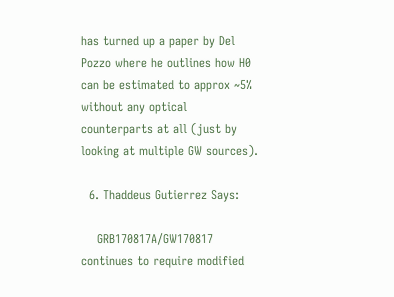has turned up a paper by Del Pozzo where he outlines how H0 can be estimated to approx ~5% without any optical counterparts at all (just by looking at multiple GW sources).

  6. Thaddeus Gutierrez Says:

    GRB170817A/GW170817 continues to require modified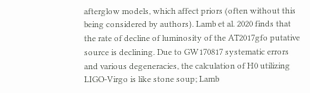afterglow models, which affect priors (often without this being considered by authors). Lamb et al. 2020 finds that the rate of decline of luminosity of the AT2017gfo putative source is declining. Due to GW170817 systematic errors and various degeneracies, the calculation of H0 utilizing LIGO-Virgo is like stone soup; Lamb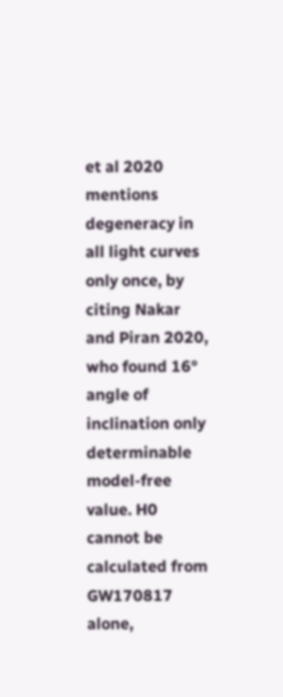et al 2020 mentions degeneracy in all light curves only once, by citing Nakar and Piran 2020, who found 16° angle of inclination only determinable model-free value. H0 cannot be calculated from GW170817 alone,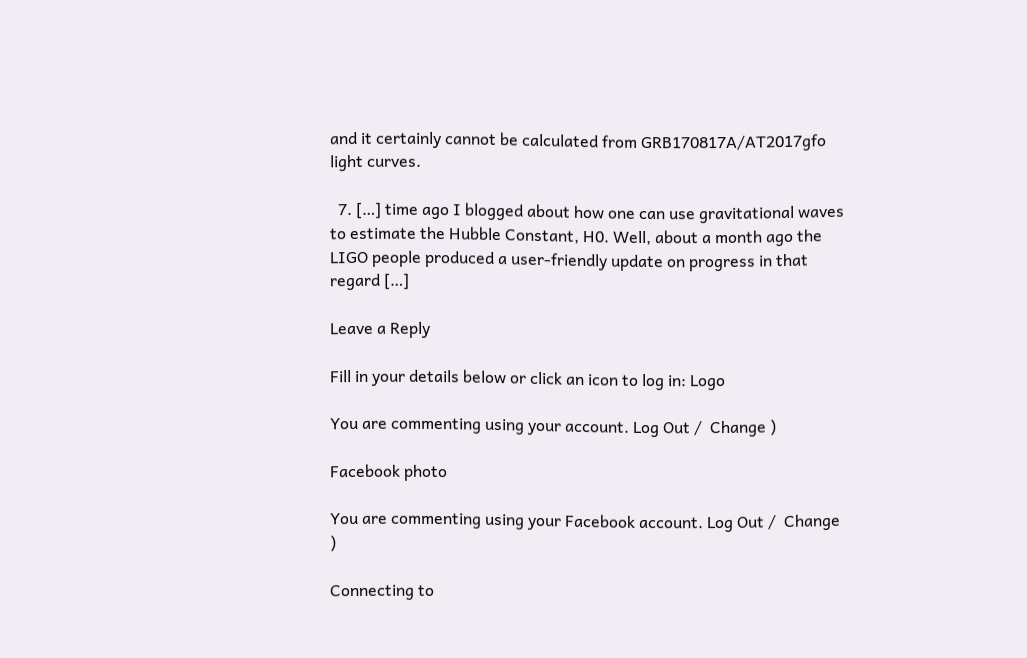and it certainly cannot be calculated from GRB170817A/AT2017gfo light curves.

  7. […] time ago I blogged about how one can use gravitational waves to estimate the Hubble Constant, H0. Well, about a month ago the LIGO people produced a user-friendly update on progress in that regard […]

Leave a Reply

Fill in your details below or click an icon to log in: Logo

You are commenting using your account. Log Out /  Change )

Facebook photo

You are commenting using your Facebook account. Log Out /  Change )

Connecting to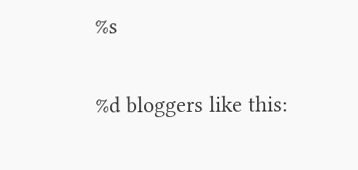%s

%d bloggers like this: